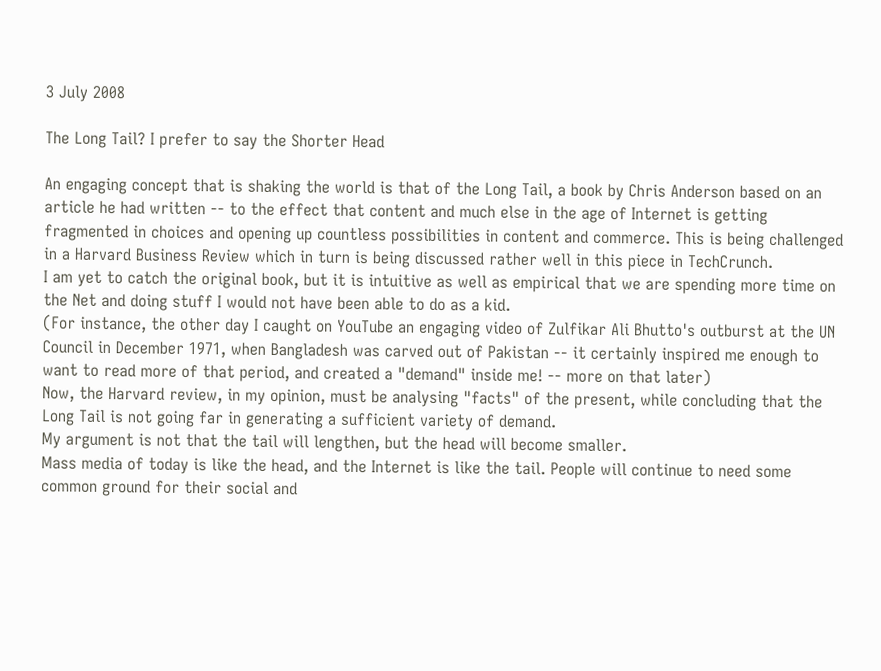3 July 2008

The Long Tail? I prefer to say the Shorter Head

An engaging concept that is shaking the world is that of the Long Tail, a book by Chris Anderson based on an article he had written -- to the effect that content and much else in the age of Internet is getting fragmented in choices and opening up countless possibilities in content and commerce. This is being challenged in a Harvard Business Review which in turn is being discussed rather well in this piece in TechCrunch.
I am yet to catch the original book, but it is intuitive as well as empirical that we are spending more time on the Net and doing stuff I would not have been able to do as a kid.
(For instance, the other day I caught on YouTube an engaging video of Zulfikar Ali Bhutto's outburst at the UN Council in December 1971, when Bangladesh was carved out of Pakistan -- it certainly inspired me enough to want to read more of that period, and created a "demand" inside me! -- more on that later)
Now, the Harvard review, in my opinion, must be analysing "facts" of the present, while concluding that the Long Tail is not going far in generating a sufficient variety of demand.
My argument is not that the tail will lengthen, but the head will become smaller.
Mass media of today is like the head, and the Internet is like the tail. People will continue to need some common ground for their social and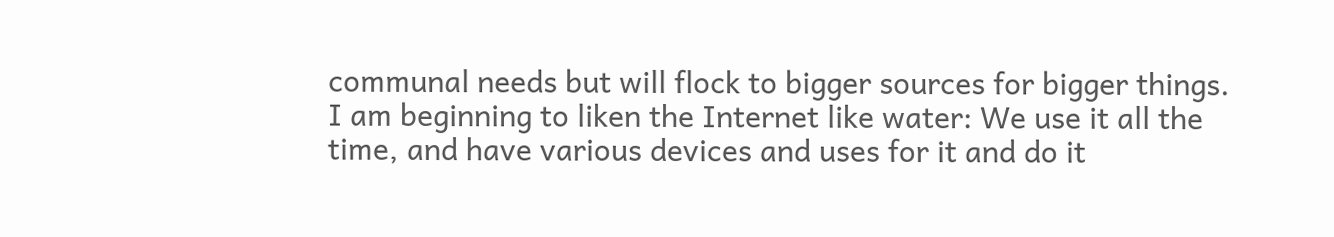communal needs but will flock to bigger sources for bigger things.
I am beginning to liken the Internet like water: We use it all the time, and have various devices and uses for it and do it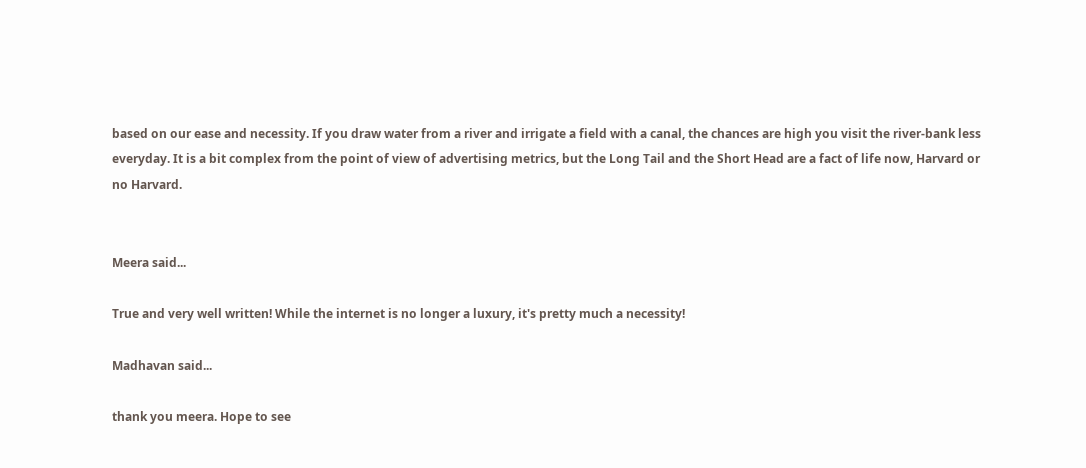based on our ease and necessity. If you draw water from a river and irrigate a field with a canal, the chances are high you visit the river-bank less everyday. It is a bit complex from the point of view of advertising metrics, but the Long Tail and the Short Head are a fact of life now, Harvard or no Harvard.


Meera said...

True and very well written! While the internet is no longer a luxury, it's pretty much a necessity!

Madhavan said...

thank you meera. Hope to see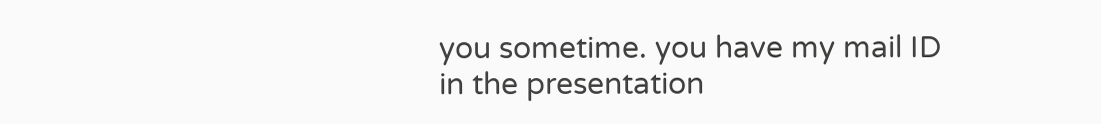you sometime. you have my mail ID in the presentation